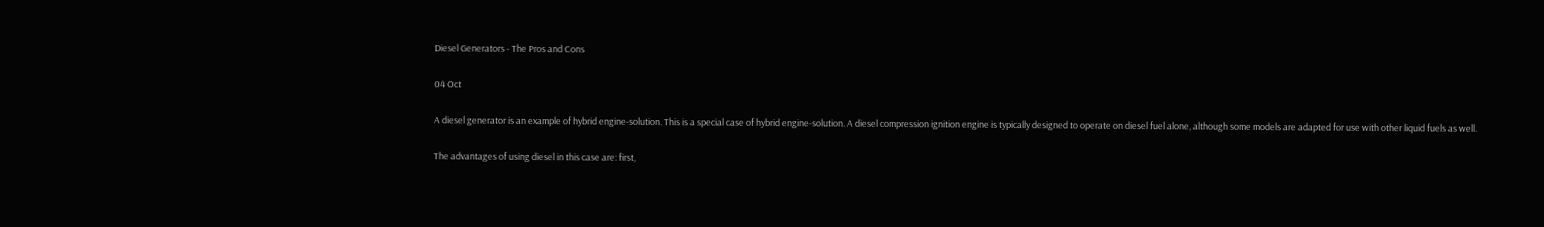Diesel Generators - The Pros and Cons

04 Oct

A diesel generator is an example of hybrid engine-solution. This is a special case of hybrid engine-solution. A diesel compression ignition engine is typically designed to operate on diesel fuel alone, although some models are adapted for use with other liquid fuels as well.

The advantages of using diesel in this case are: first,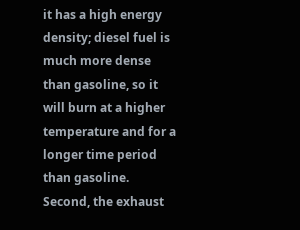it has a high energy density; diesel fuel is much more dense than gasoline, so it will burn at a higher temperature and for a longer time period than gasoline. Second, the exhaust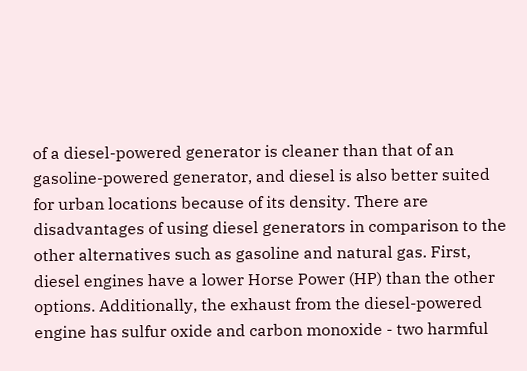of a diesel-powered generator is cleaner than that of an gasoline-powered generator, and diesel is also better suited for urban locations because of its density. There are disadvantages of using diesel generators in comparison to the other alternatives such as gasoline and natural gas. First, diesel engines have a lower Horse Power (HP) than the other options. Additionally, the exhaust from the diesel-powered engine has sulfur oxide and carbon monoxide - two harmful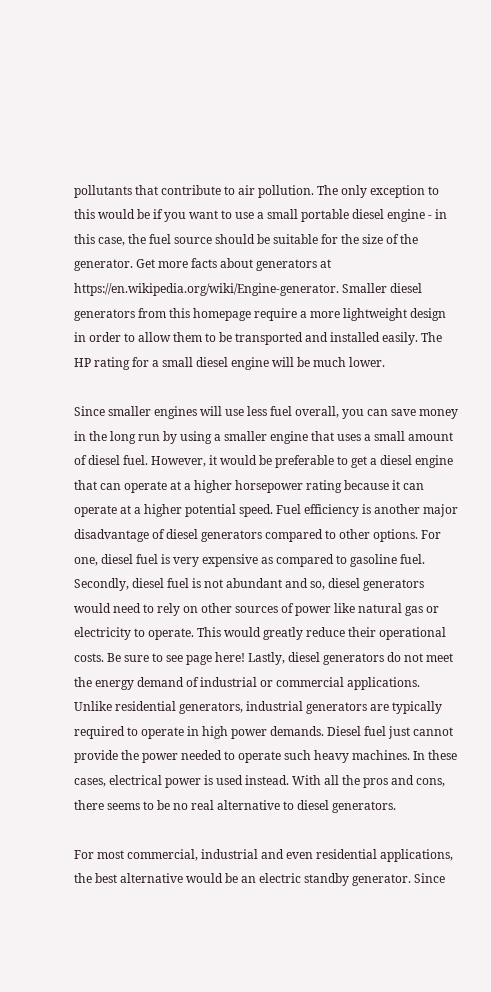pollutants that contribute to air pollution. The only exception to this would be if you want to use a small portable diesel engine - in this case, the fuel source should be suitable for the size of the generator. Get more facts about generators at https://en.wikipedia.org/wiki/Engine-generator. Smaller diesel generators from this homepage require a more lightweight design in order to allow them to be transported and installed easily. The HP rating for a small diesel engine will be much lower.

Since smaller engines will use less fuel overall, you can save money in the long run by using a smaller engine that uses a small amount of diesel fuel. However, it would be preferable to get a diesel engine that can operate at a higher horsepower rating because it can operate at a higher potential speed. Fuel efficiency is another major disadvantage of diesel generators compared to other options. For one, diesel fuel is very expensive as compared to gasoline fuel. Secondly, diesel fuel is not abundant and so, diesel generators would need to rely on other sources of power like natural gas or electricity to operate. This would greatly reduce their operational costs. Be sure to see page here! Lastly, diesel generators do not meet the energy demand of industrial or commercial applications. Unlike residential generators, industrial generators are typically required to operate in high power demands. Diesel fuel just cannot provide the power needed to operate such heavy machines. In these cases, electrical power is used instead. With all the pros and cons, there seems to be no real alternative to diesel generators.

For most commercial, industrial and even residential applications, the best alternative would be an electric standby generator. Since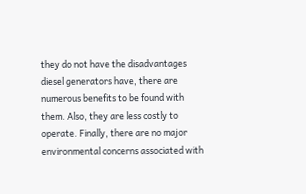they do not have the disadvantages diesel generators have, there are numerous benefits to be found with them. Also, they are less costly to operate. Finally, there are no major environmental concerns associated with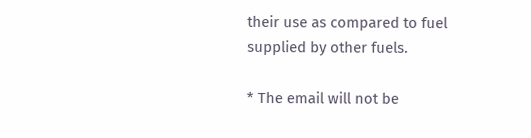their use as compared to fuel supplied by other fuels.

* The email will not be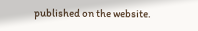published on the website.